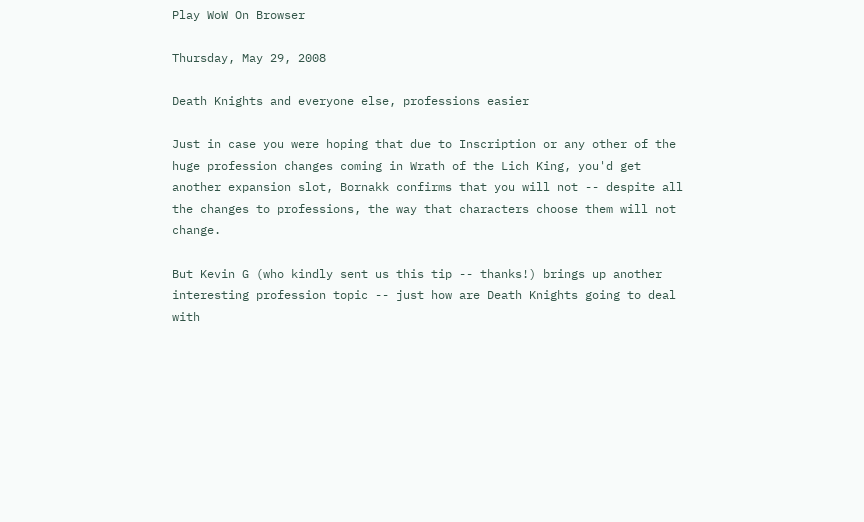Play WoW On Browser

Thursday, May 29, 2008

Death Knights and everyone else, professions easier

Just in case you were hoping that due to Inscription or any other of the huge profession changes coming in Wrath of the Lich King, you'd get another expansion slot, Bornakk confirms that you will not -- despite all the changes to professions, the way that characters choose them will not change.

But Kevin G (who kindly sent us this tip -- thanks!) brings up another interesting profession topic -- just how are Death Knights going to deal with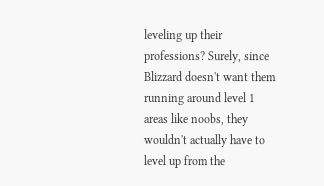leveling up their professions? Surely, since Blizzard doesn't want them running around level 1 areas like noobs, they wouldn't actually have to level up from the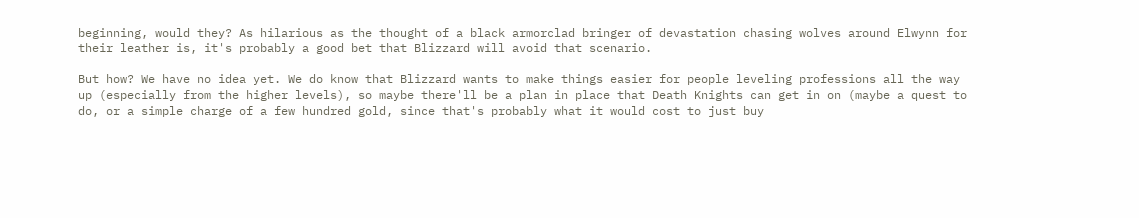beginning, would they? As hilarious as the thought of a black armorclad bringer of devastation chasing wolves around Elwynn for their leather is, it's probably a good bet that Blizzard will avoid that scenario.

But how? We have no idea yet. We do know that Blizzard wants to make things easier for people leveling professions all the way up (especially from the higher levels), so maybe there'll be a plan in place that Death Knights can get in on (maybe a quest to do, or a simple charge of a few hundred gold, since that's probably what it would cost to just buy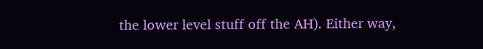the lower level stuff off the AH). Either way,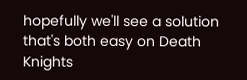hopefully we'll see a solution that's both easy on Death Knights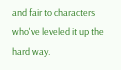and fair to characters who've leveled it up the hard way.